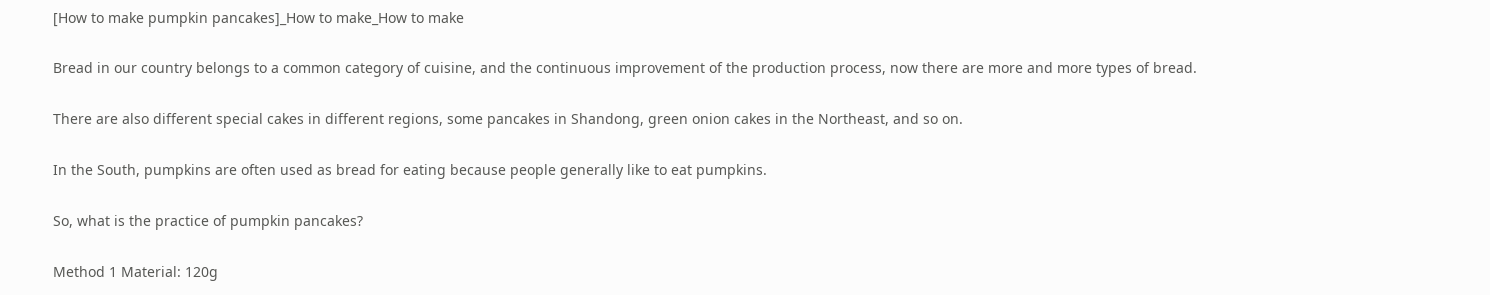[How to make pumpkin pancakes]_How to make_How to make

Bread in our country belongs to a common category of cuisine, and the continuous improvement of the production process, now there are more and more types of bread.

There are also different special cakes in different regions, some pancakes in Shandong, green onion cakes in the Northeast, and so on.

In the South, pumpkins are often used as bread for eating because people generally like to eat pumpkins.

So, what is the practice of pumpkin pancakes?

Method 1 Material: 120g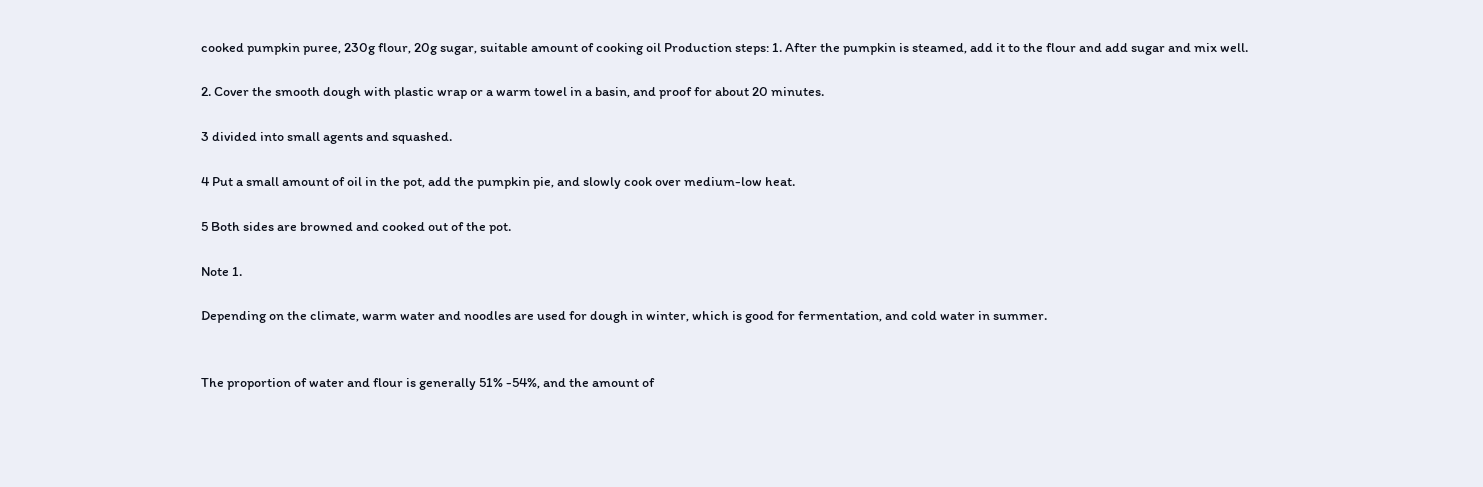cooked pumpkin puree, 230g flour, 20g sugar, suitable amount of cooking oil Production steps: 1. After the pumpkin is steamed, add it to the flour and add sugar and mix well.

2. Cover the smooth dough with plastic wrap or a warm towel in a basin, and proof for about 20 minutes.

3 divided into small agents and squashed.

4 Put a small amount of oil in the pot, add the pumpkin pie, and slowly cook over medium-low heat.

5 Both sides are browned and cooked out of the pot.

Note 1.

Depending on the climate, warm water and noodles are used for dough in winter, which is good for fermentation, and cold water in summer.


The proportion of water and flour is generally 51% -54%, and the amount of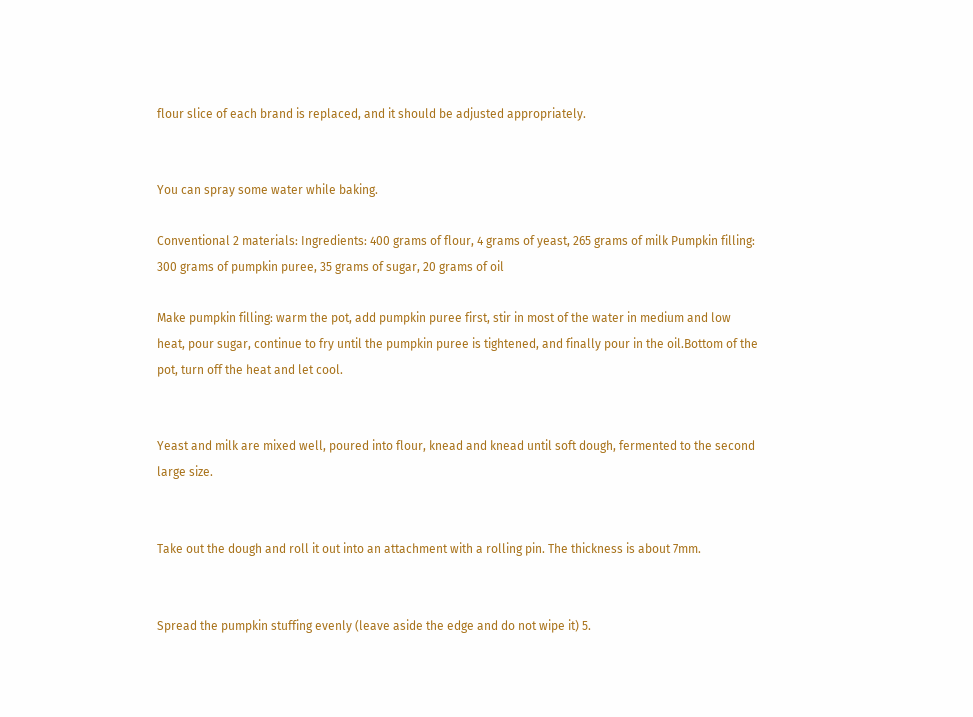flour slice of each brand is replaced, and it should be adjusted appropriately.


You can spray some water while baking.

Conventional 2 materials: Ingredients: 400 grams of flour, 4 grams of yeast, 265 grams of milk Pumpkin filling: 300 grams of pumpkin puree, 35 grams of sugar, 20 grams of oil

Make pumpkin filling: warm the pot, add pumpkin puree first, stir in most of the water in medium and low heat, pour sugar, continue to fry until the pumpkin puree is tightened, and finally pour in the oil.Bottom of the pot, turn off the heat and let cool.


Yeast and milk are mixed well, poured into flour, knead and knead until soft dough, fermented to the second large size.


Take out the dough and roll it out into an attachment with a rolling pin. The thickness is about 7mm.


Spread the pumpkin stuffing evenly (leave aside the edge and do not wipe it) 5.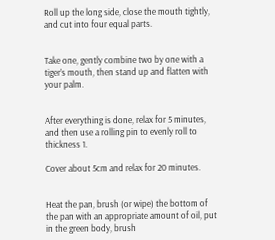Roll up the long side, close the mouth tightly, and cut into four equal parts.


Take one, gently combine two by one with a tiger’s mouth, then stand up and flatten with your palm.


After everything is done, relax for 5 minutes, and then use a rolling pin to evenly roll to thickness 1.

Cover about 5cm and relax for 20 minutes.


Heat the pan, brush (or wipe) the bottom of the pan with an appropriate amount of oil, put in the green body, brush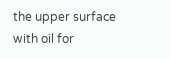the upper surface with oil for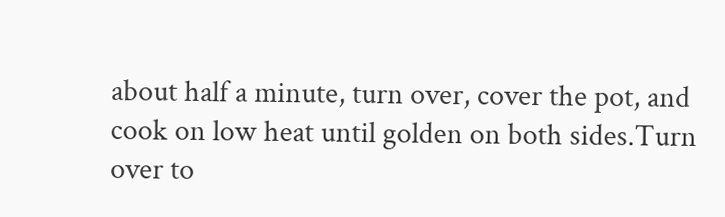about half a minute, turn over, cover the pot, and cook on low heat until golden on both sides.Turn over to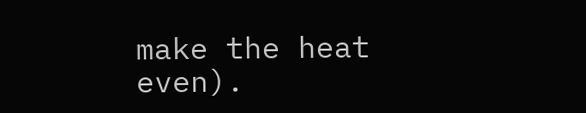make the heat even).